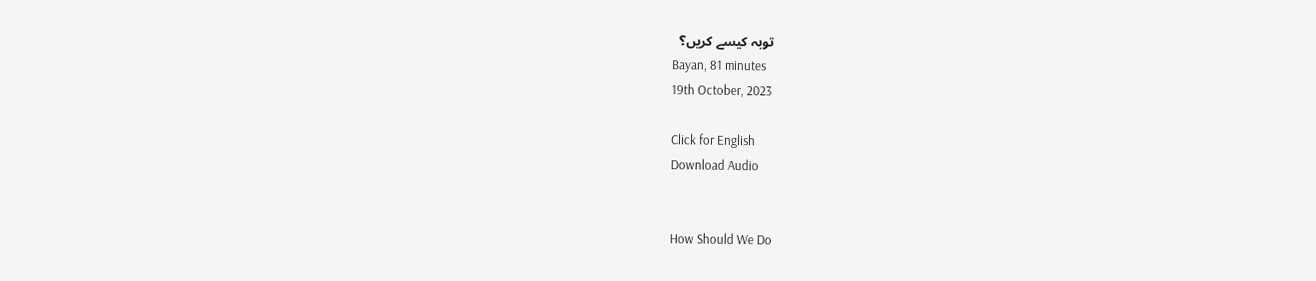توبہ کیسے کریں؟
Bayan, 81 minutes
19th October, 2023

Click for English
Download Audio


How Should We Do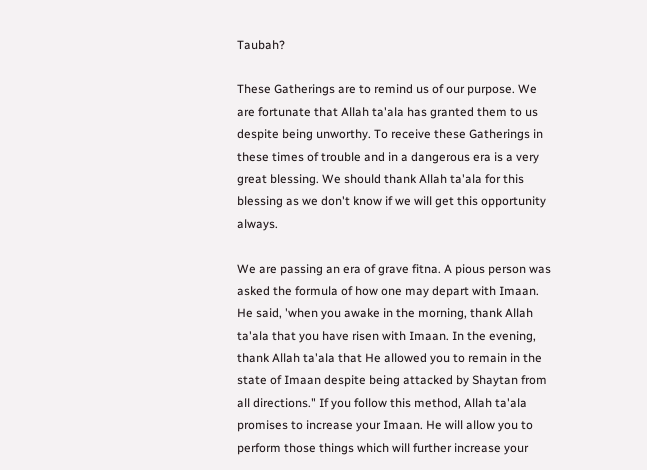Taubah?

These Gatherings are to remind us of our purpose. We are fortunate that Allah ta'ala has granted them to us despite being unworthy. To receive these Gatherings in these times of trouble and in a dangerous era is a very great blessing. We should thank Allah ta'ala for this blessing as we don't know if we will get this opportunity always.

We are passing an era of grave fitna. A pious person was asked the formula of how one may depart with Imaan. He said, 'when you awake in the morning, thank Allah ta'ala that you have risen with Imaan. In the evening, thank Allah ta'ala that He allowed you to remain in the state of Imaan despite being attacked by Shaytan from all directions." If you follow this method, Allah ta'ala promises to increase your Imaan. He will allow you to perform those things which will further increase your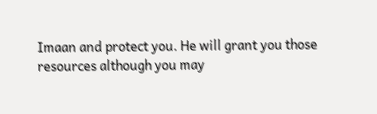Imaan and protect you. He will grant you those resources although you may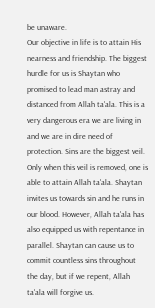be unaware.
Our objective in life is to attain His nearness and friendship. The biggest hurdle for us is Shaytan who promised to lead man astray and distanced from Allah ta'ala. This is a very dangerous era we are living in and we are in dire need of protection. Sins are the biggest veil. Only when this veil is removed, one is able to attain Allah ta'ala. Shaytan invites us towards sin and he runs in our blood. However, Allah ta'ala has also equipped us with repentance in parallel. Shaytan can cause us to commit countless sins throughout the day, but if we repent, Allah ta'ala will forgive us.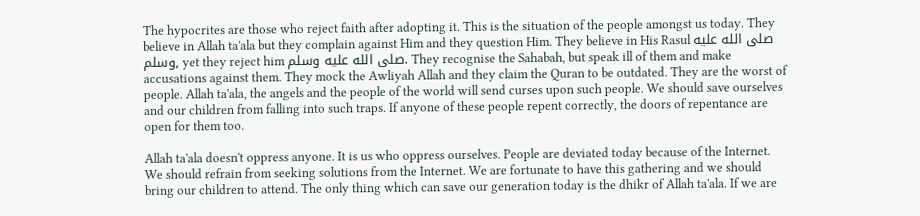The hypocrites are those who reject faith after adopting it. This is the situation of the people amongst us today. They believe in Allah ta'ala but they complain against Him and they question Him. They believe in His Rasul صلى الله عليه وسلم, yet they reject him صلى الله عليه وسلم. They recognise the Sahabah, but speak ill of them and make accusations against them. They mock the Awliyah Allah and they claim the Quran to be outdated. They are the worst of people. Allah ta'ala, the angels and the people of the world will send curses upon such people. We should save ourselves and our children from falling into such traps. If anyone of these people repent correctly, the doors of repentance are open for them too.

Allah ta'ala doesn't oppress anyone. It is us who oppress ourselves. People are deviated today because of the Internet. We should refrain from seeking solutions from the Internet. We are fortunate to have this gathering and we should bring our children to attend. The only thing which can save our generation today is the dhikr of Allah ta'ala. If we are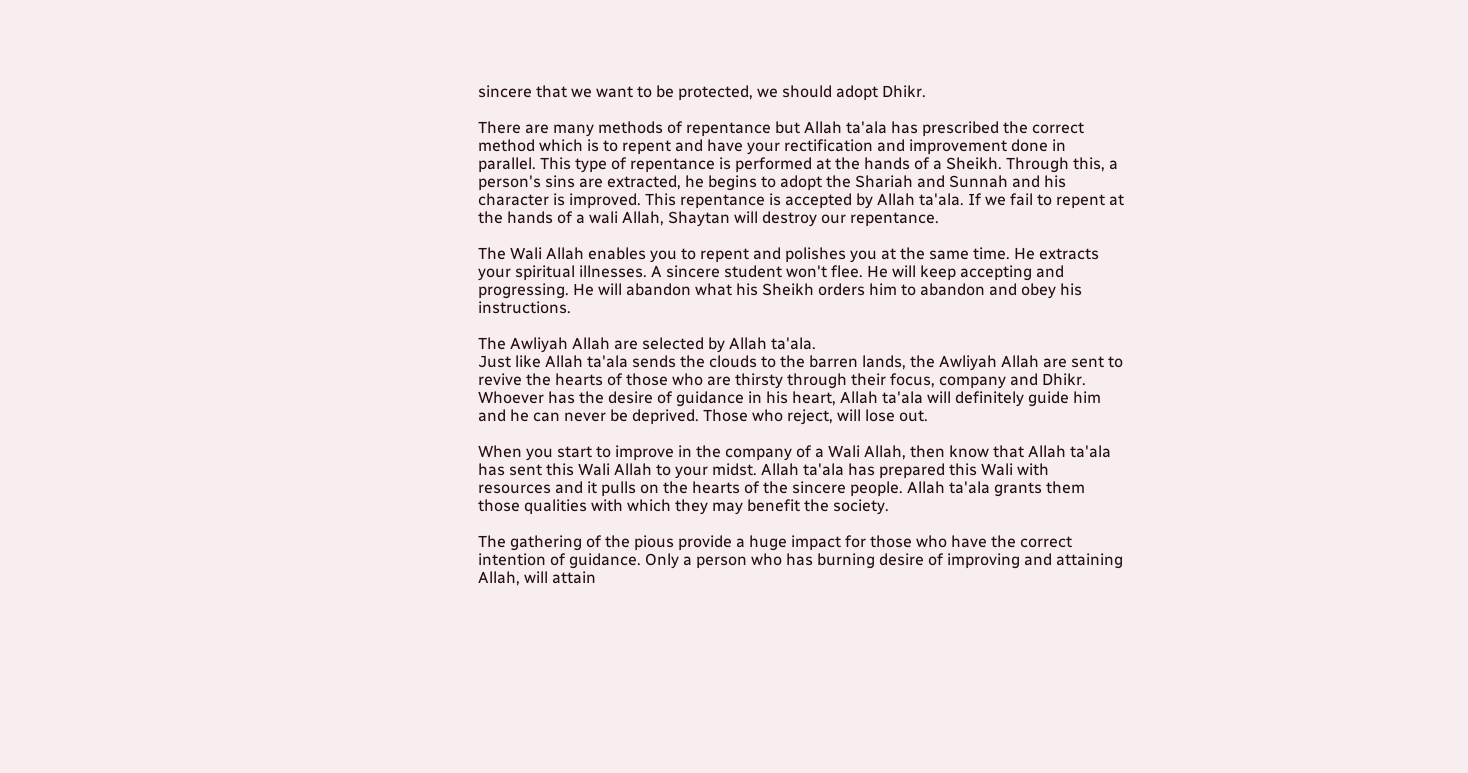sincere that we want to be protected, we should adopt Dhikr.

There are many methods of repentance but Allah ta'ala has prescribed the correct method which is to repent and have your rectification and improvement done in parallel. This type of repentance is performed at the hands of a Sheikh. Through this, a person's sins are extracted, he begins to adopt the Shariah and Sunnah and his character is improved. This repentance is accepted by Allah ta'ala. If we fail to repent at the hands of a wali Allah, Shaytan will destroy our repentance.

The Wali Allah enables you to repent and polishes you at the same time. He extracts your spiritual illnesses. A sincere student won't flee. He will keep accepting and progressing. He will abandon what his Sheikh orders him to abandon and obey his instructions.

The Awliyah Allah are selected by Allah ta'ala.
Just like Allah ta'ala sends the clouds to the barren lands, the Awliyah Allah are sent to revive the hearts of those who are thirsty through their focus, company and Dhikr. Whoever has the desire of guidance in his heart, Allah ta'ala will definitely guide him and he can never be deprived. Those who reject, will lose out.

When you start to improve in the company of a Wali Allah, then know that Allah ta'ala has sent this Wali Allah to your midst. Allah ta'ala has prepared this Wali with resources and it pulls on the hearts of the sincere people. Allah ta'ala grants them those qualities with which they may benefit the society.

The gathering of the pious provide a huge impact for those who have the correct intention of guidance. Only a person who has burning desire of improving and attaining Allah, will attain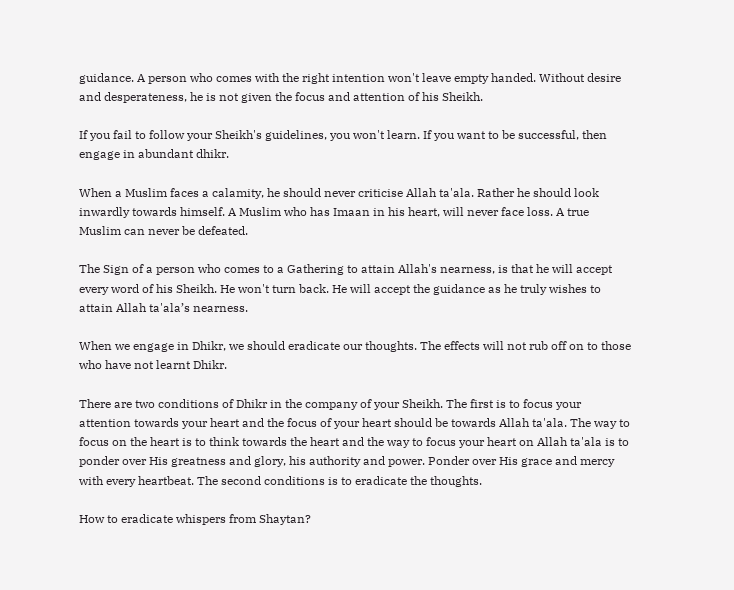guidance. A person who comes with the right intention won't leave empty handed. Without desire and desperateness, he is not given the focus and attention of his Sheikh.

If you fail to follow your Sheikh's guidelines, you won't learn. If you want to be successful, then engage in abundant dhikr.

When a Muslim faces a calamity, he should never criticise Allah ta'ala. Rather he should look inwardly towards himself. A Muslim who has Imaan in his heart, will never face loss. A true Muslim can never be defeated.

The Sign of a person who comes to a Gathering to attain Allah's nearness, is that he will accept every word of his Sheikh. He won't turn back. He will accept the guidance as he truly wishes to attain Allah ta'ala’s nearness.

When we engage in Dhikr, we should eradicate our thoughts. The effects will not rub off on to those who have not learnt Dhikr.

There are two conditions of Dhikr in the company of your Sheikh. The first is to focus your attention towards your heart and the focus of your heart should be towards Allah ta'ala. The way to focus on the heart is to think towards the heart and the way to focus your heart on Allah ta'ala is to ponder over His greatness and glory, his authority and power. Ponder over His grace and mercy with every heartbeat. The second conditions is to eradicate the thoughts.

How to eradicate whispers from Shaytan?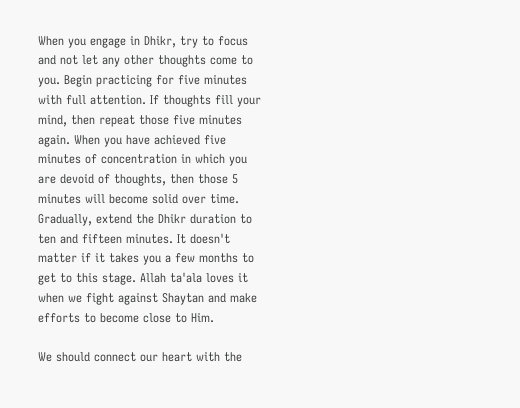When you engage in Dhikr, try to focus and not let any other thoughts come to you. Begin practicing for five minutes with full attention. If thoughts fill your mind, then repeat those five minutes again. When you have achieved five minutes of concentration in which you are devoid of thoughts, then those 5 minutes will become solid over time. Gradually, extend the Dhikr duration to ten and fifteen minutes. It doesn't matter if it takes you a few months to get to this stage. Allah ta'ala loves it when we fight against Shaytan and make efforts to become close to Him.

We should connect our heart with the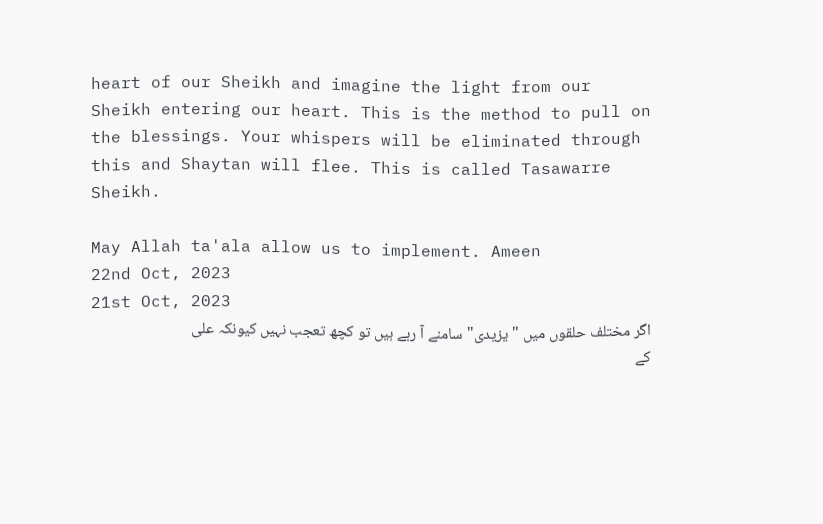heart of our Sheikh and imagine the light from our Sheikh entering our heart. This is the method to pull on the blessings. Your whispers will be eliminated through this and Shaytan will flee. This is called Tasawarre Sheikh.

May Allah ta'ala allow us to implement. Ameen
22nd Oct, 2023
21st Oct, 2023
اگر مختلف حلقوں میں "یزیدی" سامنے آ رہے ہیں تو کچھ تعجب نہیں کیونکہ علی کے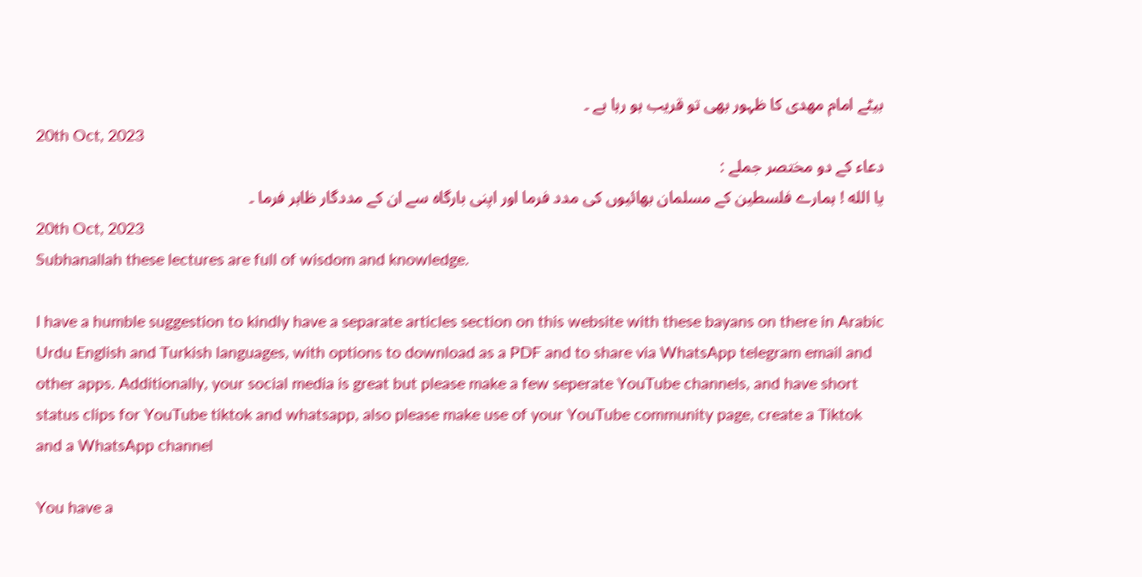بیٹے امام مھدی کا ظہور بھی تو قریب ہو رہا ہے ۔
20th Oct, 2023
دعاء کے دو مختصر جملے :
یا الله ! ہمارے فلسطین کے مسلمان بھائیوں کی مدد فرما اور اپنی بارگاہ سے ان کے مددگار ظاہر فرما ۔
20th Oct, 2023
Subhanallah these lectures are full of wisdom and knowledge.

I have a humble suggestion to kindly have a separate articles section on this website with these bayans on there in Arabic Urdu English and Turkish languages, with options to download as a PDF and to share via WhatsApp telegram email and other apps. Additionally, your social media is great but please make a few seperate YouTube channels, and have short status clips for YouTube tiktok and whatsapp, also please make use of your YouTube community page, create a Tiktok and a WhatsApp channel

You have a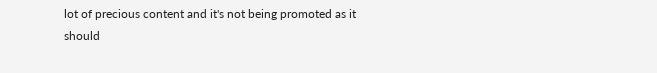lot of precious content and it's not being promoted as it should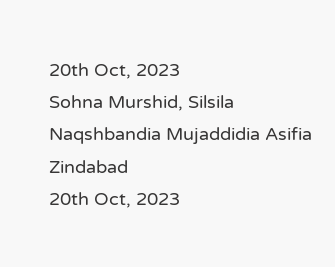20th Oct, 2023
Sohna Murshid, Silsila Naqshbandia Mujaddidia Asifia Zindabad
20th Oct, 2023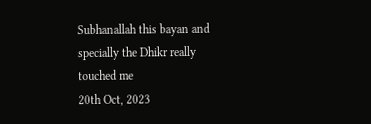Subhanallah this bayan and specially the Dhikr really touched me
20th Oct, 2023